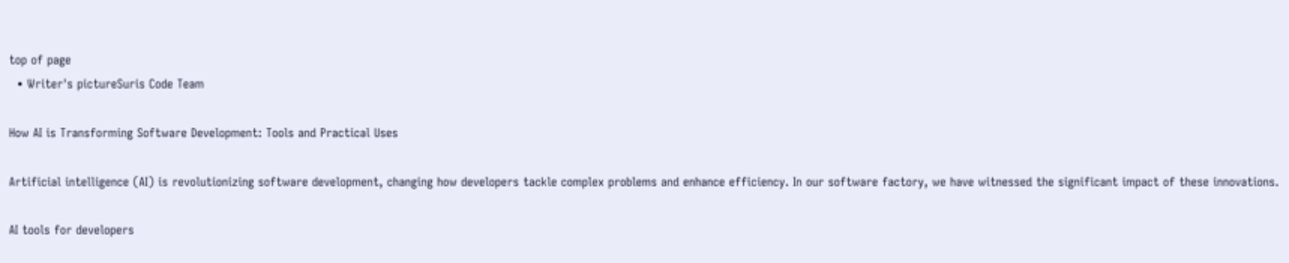top of page
  • Writer's pictureSuris Code Team

How AI is Transforming Software Development: Tools and Practical Uses

Artificial intelligence (AI) is revolutionizing software development, changing how developers tackle complex problems and enhance efficiency. In our software factory, we have witnessed the significant impact of these innovations.

AI tools for developers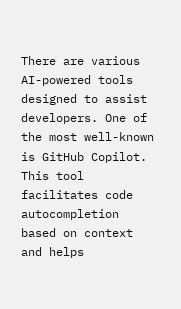There are various AI-powered tools designed to assist developers. One of the most well-known is GitHub Copilot. This tool facilitates code autocompletion based on context and helps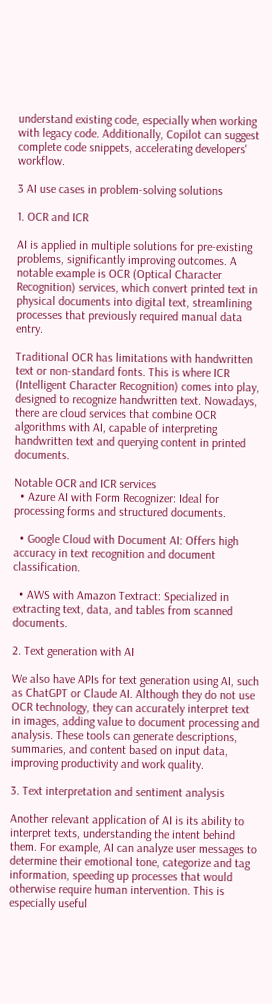understand existing code, especially when working with legacy code. Additionally, Copilot can suggest complete code snippets, accelerating developers' workflow.

3 AI use cases in problem-solving solutions

1. OCR and ICR

AI is applied in multiple solutions for pre-existing problems, significantly improving outcomes. A notable example is OCR (Optical Character Recognition) services, which convert printed text in physical documents into digital text, streamlining processes that previously required manual data entry.

Traditional OCR has limitations with handwritten text or non-standard fonts. This is where ICR (Intelligent Character Recognition) comes into play, designed to recognize handwritten text. Nowadays, there are cloud services that combine OCR algorithms with AI, capable of interpreting handwritten text and querying content in printed documents.

Notable OCR and ICR services
  • Azure AI with Form Recognizer: Ideal for processing forms and structured documents.

  • Google Cloud with Document AI: Offers high accuracy in text recognition and document classification.

  • AWS with Amazon Textract: Specialized in extracting text, data, and tables from scanned documents.

2. Text generation with AI

We also have APIs for text generation using AI, such as ChatGPT or Claude AI. Although they do not use OCR technology, they can accurately interpret text in images, adding value to document processing and analysis. These tools can generate descriptions, summaries, and content based on input data, improving productivity and work quality.

3. Text interpretation and sentiment analysis

Another relevant application of AI is its ability to interpret texts, understanding the intent behind them. For example, AI can analyze user messages to determine their emotional tone, categorize and tag information, speeding up processes that would otherwise require human intervention. This is especially useful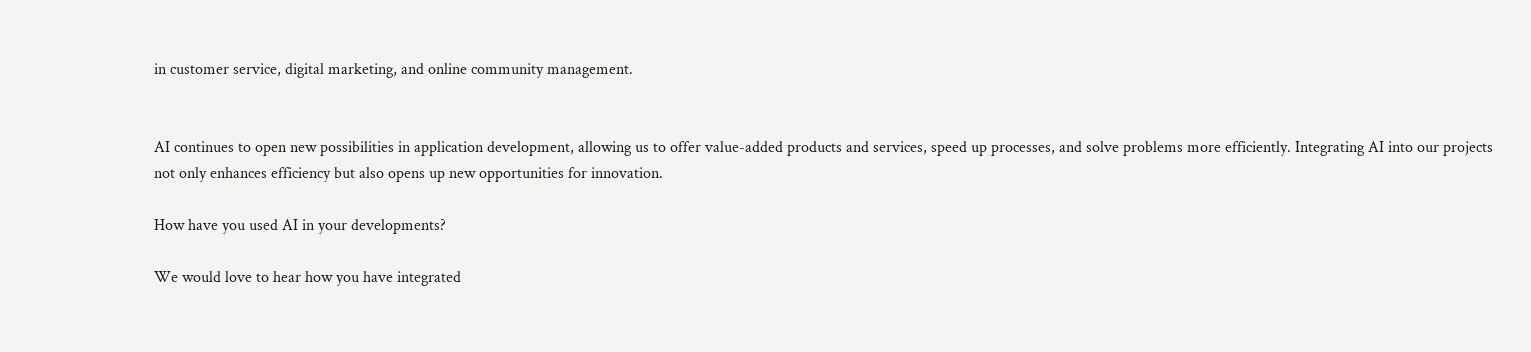in customer service, digital marketing, and online community management.


AI continues to open new possibilities in application development, allowing us to offer value-added products and services, speed up processes, and solve problems more efficiently. Integrating AI into our projects not only enhances efficiency but also opens up new opportunities for innovation.

How have you used AI in your developments?

We would love to hear how you have integrated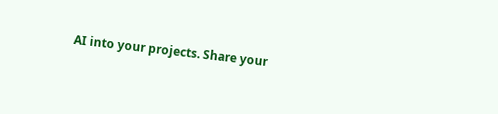AI into your projects. Share your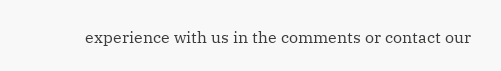experience with us in the comments or contact our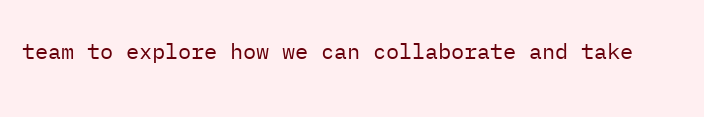team to explore how we can collaborate and take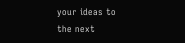your ideas to the next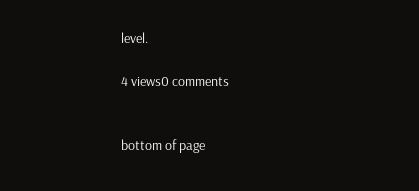level.

4 views0 comments


bottom of page